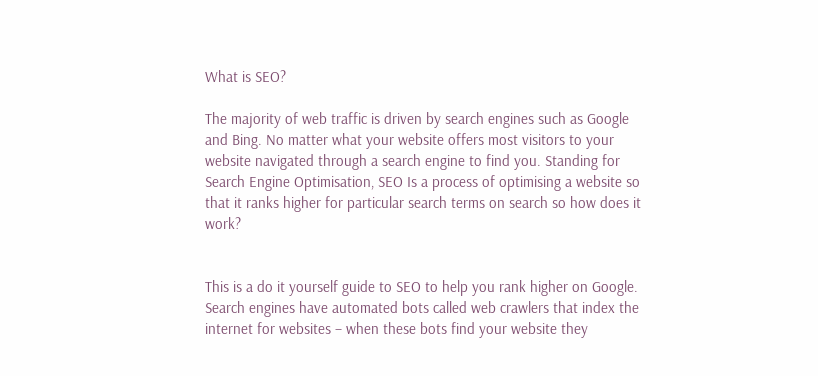What is SEO?

The majority of web traffic is driven by search engines such as Google and Bing. No matter what your website offers most visitors to your website navigated through a search engine to find you. Standing for Search Engine Optimisation, SEO Is a process of optimising a website so that it ranks higher for particular search terms on search so how does it work?


This is a do it yourself guide to SEO to help you rank higher on Google. Search engines have automated bots called web crawlers that index the internet for websites – when these bots find your website they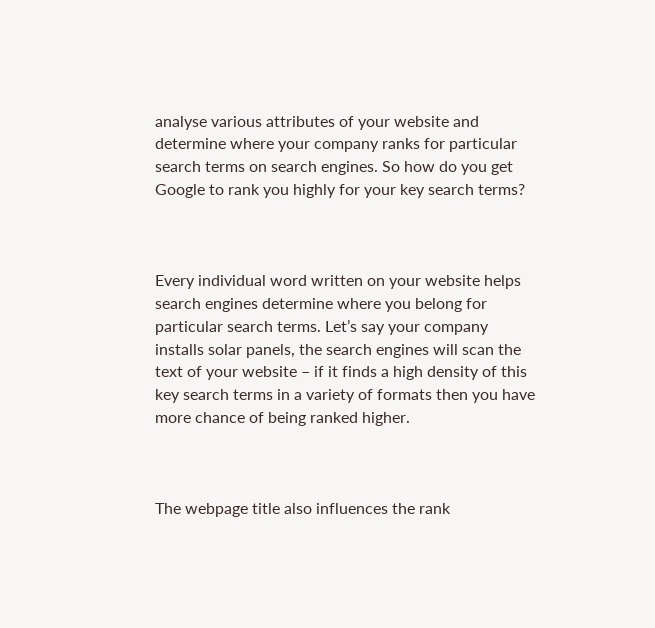analyse various attributes of your website and determine where your company ranks for particular search terms on search engines. So how do you get Google to rank you highly for your key search terms?



Every individual word written on your website helps search engines determine where you belong for particular search terms. Let’s say your company installs solar panels, the search engines will scan the text of your website – if it finds a high density of this key search terms in a variety of formats then you have more chance of being ranked higher.



The webpage title also influences the rank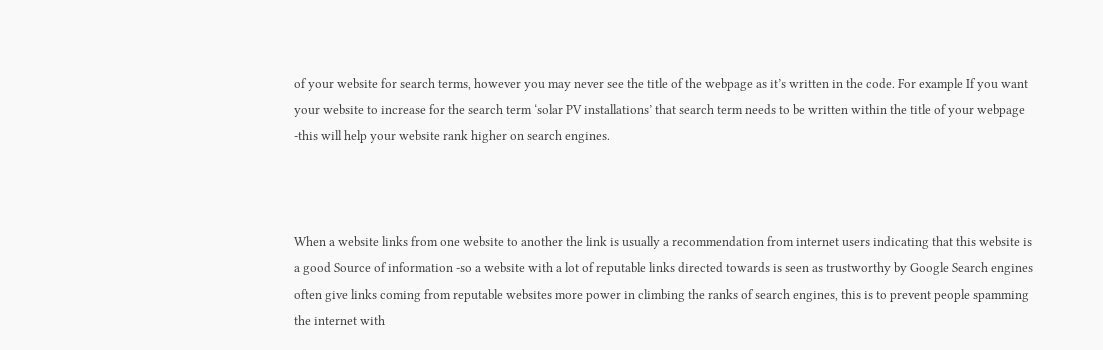of your website for search terms, however you may never see the title of the webpage as it’s written in the code. For example If you want your website to increase for the search term ‘solar PV installations’ that search term needs to be written within the title of your webpage -this will help your website rank higher on search engines.



When a website links from one website to another the link is usually a recommendation from internet users indicating that this website is a good Source of information -so a website with a lot of reputable links directed towards is seen as trustworthy by Google Search engines often give links coming from reputable websites more power in climbing the ranks of search engines, this is to prevent people spamming the internet with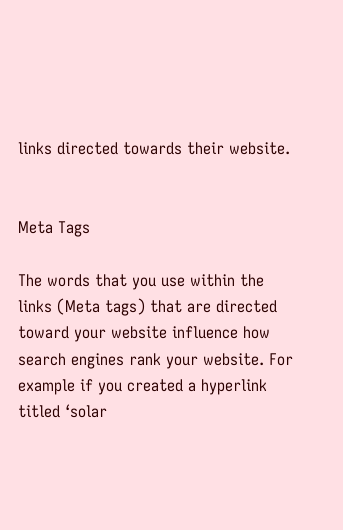links directed towards their website.


Meta Tags

The words that you use within the links (Meta tags) that are directed toward your website influence how search engines rank your website. For example if you created a hyperlink titled ‘solar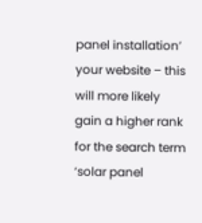panel installation’ your website – this will more likely gain a higher rank for the search term ‘solar panel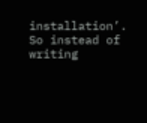installation’. So instead of writing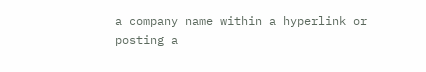a company name within a hyperlink or posting a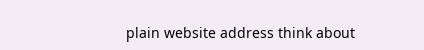plain website address think about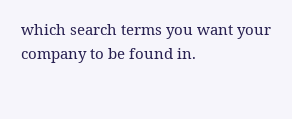which search terms you want your company to be found in.